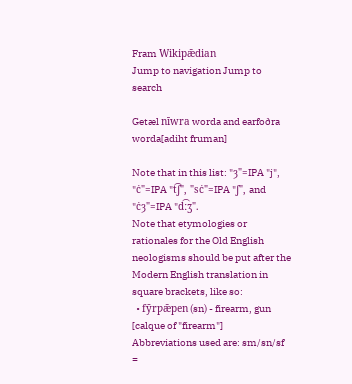Fram Wikipǣdian
Jump to navigation Jump to search

Getæl nīwra worda and earfoðra worda[adiht fruman]

Note that in this list: "ȝ"=IPA "j", "ċ"=IPA "t͡ʃ", "sċ"=IPA "ʃ", and "ċȝ"=IPA "d͡ːʒ".
Note that etymologies or rationales for the Old English neologisms should be put after the Modern English translation in square brackets, like so:
  • fȳrƿǣpen (sn) - firearm, gun [calque of "firearm"]
Abbreviations used are: sm/sn/sf =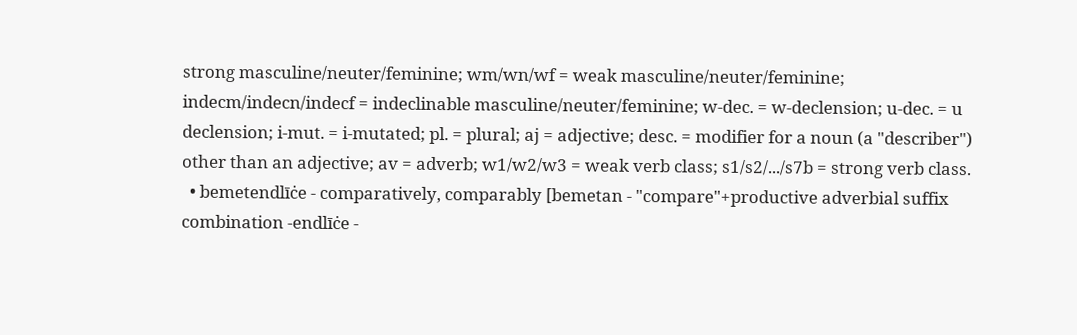strong masculine/neuter/feminine; wm/wn/wf = weak masculine/neuter/feminine; indecm/indecn/indecf = indeclinable masculine/neuter/feminine; w-dec. = w-declension; u-dec. = u declension; i-mut. = i-mutated; pl. = plural; aj = adjective; desc. = modifier for a noun (a "describer") other than an adjective; av = adverb; w1/w2/w3 = weak verb class; s1/s2/.../s7b = strong verb class.
  • bemetendlīċe - comparatively, comparably [bemetan - "compare"+productive adverbial suffix combination -endlīċe -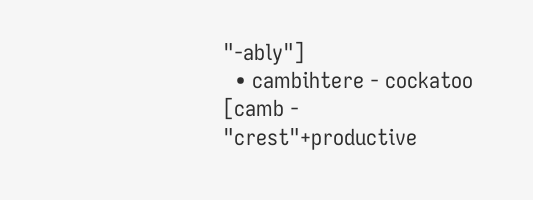"-ably"]
  • cambihtere - cockatoo [camb - "crest"+productive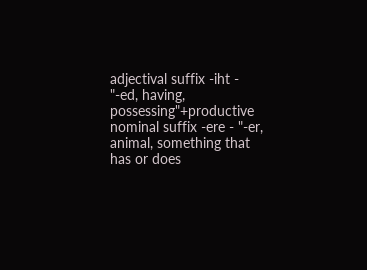adjectival suffix -iht - "-ed, having, possessing"+productive nominal suffix -ere - "-er, animal, something that has or does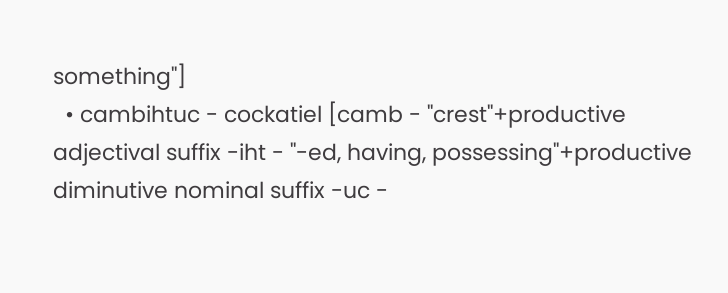something"]
  • cambihtuc - cockatiel [camb - "crest"+productive adjectival suffix -iht - "-ed, having, possessing"+productive diminutive nominal suffix -uc -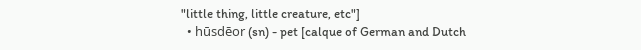"little thing, little creature, etc"]
  • hūsdēor (sn) - pet [calque of German and Dutch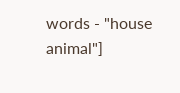words - "house animal"]